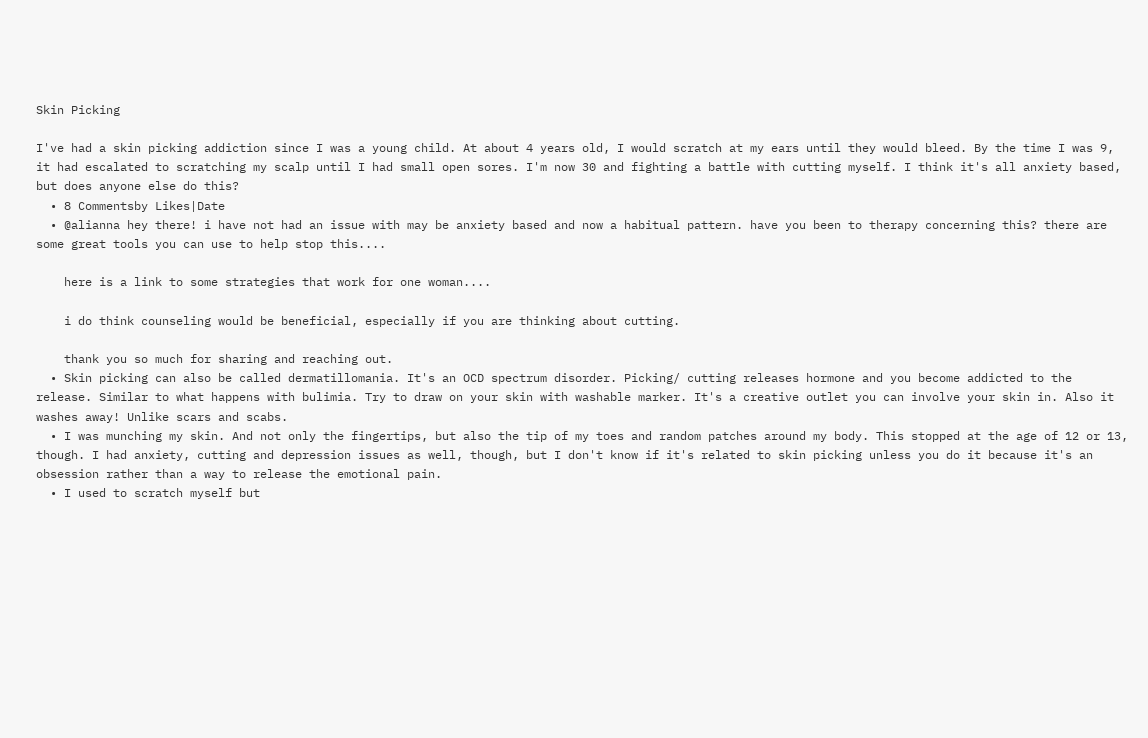Skin Picking

I've had a skin picking addiction since I was a young child. At about 4 years old, I would scratch at my ears until they would bleed. By the time I was 9, it had escalated to scratching my scalp until I had small open sores. I'm now 30 and fighting a battle with cutting myself. I think it's all anxiety based, but does anyone else do this?
  • 8 Commentsby Likes|Date
  • @alianna hey there! i have not had an issue with may be anxiety based and now a habitual pattern. have you been to therapy concerning this? there are some great tools you can use to help stop this....

    here is a link to some strategies that work for one woman....

    i do think counseling would be beneficial, especially if you are thinking about cutting.

    thank you so much for sharing and reaching out.
  • Skin picking can also be called dermatillomania. It's an OCD spectrum disorder. Picking/ cutting releases hormone and you become addicted to the release. Similar to what happens with bulimia. Try to draw on your skin with washable marker. It's a creative outlet you can involve your skin in. Also it washes away! Unlike scars and scabs.
  • I was munching my skin. And not only the fingertips, but also the tip of my toes and random patches around my body. This stopped at the age of 12 or 13, though. I had anxiety, cutting and depression issues as well, though, but I don't know if it's related to skin picking unless you do it because it's an obsession rather than a way to release the emotional pain.
  • I used to scratch myself but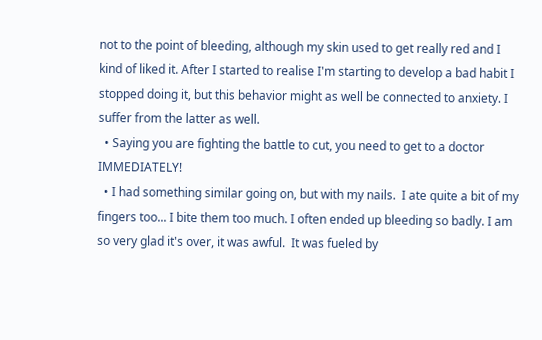not to the point of bleeding, although my skin used to get really red and I kind of liked it. After I started to realise I'm starting to develop a bad habit I stopped doing it, but this behavior might as well be connected to anxiety. I suffer from the latter as well.
  • Saying you are fighting the battle to cut, you need to get to a doctor IMMEDIATELY!
  • I had something similar going on, but with my nails.  I ate quite a bit of my fingers too... I bite them too much. I often ended up bleeding so badly. I am so very glad it's over, it was awful.  It was fueled by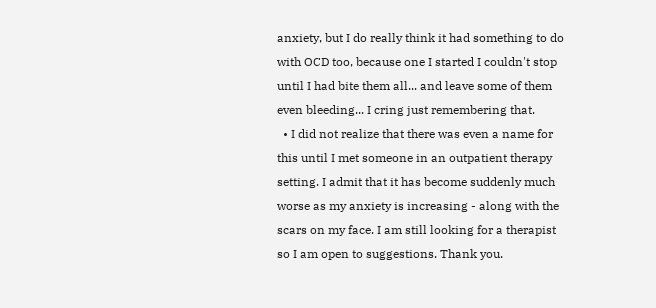anxiety, but I do really think it had something to do with OCD too, because one I started I couldn't stop until I had bite them all... and leave some of them even bleeding... I cring just remembering that.
  • I did not realize that there was even a name for this until I met someone in an outpatient therapy setting. I admit that it has become suddenly much worse as my anxiety is increasing - along with the scars on my face. I am still looking for a therapist so I am open to suggestions. Thank you.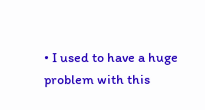• I used to have a huge problem with this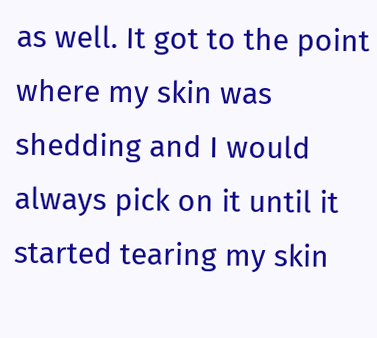as well. It got to the point where my skin was shedding and I would always pick on it until it started tearing my skin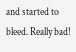and started to bleed. Really bad!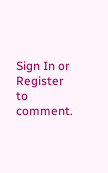Sign In or Register to comment.